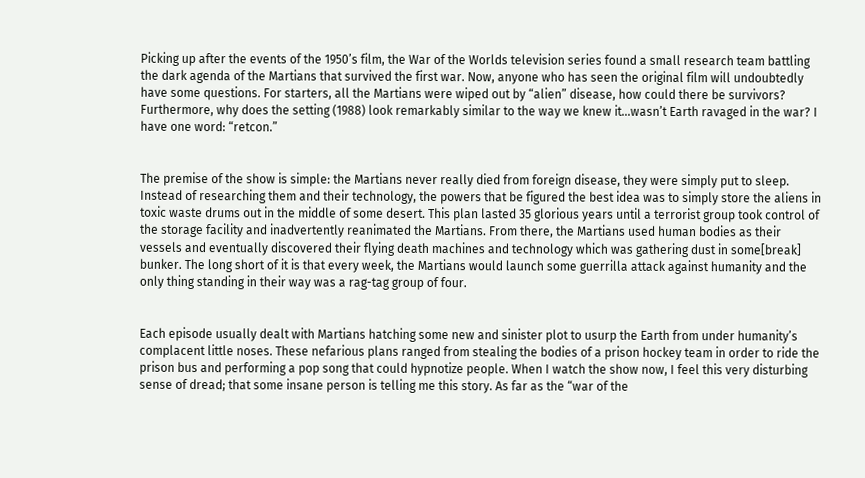Picking up after the events of the 1950’s film, the War of the Worlds television series found a small research team battling the dark agenda of the Martians that survived the first war. Now, anyone who has seen the original film will undoubtedly have some questions. For starters, all the Martians were wiped out by “alien” disease, how could there be survivors? Furthermore, why does the setting (1988) look remarkably similar to the way we knew it…wasn’t Earth ravaged in the war? I have one word: “retcon.”


The premise of the show is simple: the Martians never really died from foreign disease, they were simply put to sleep. Instead of researching them and their technology, the powers that be figured the best idea was to simply store the aliens in toxic waste drums out in the middle of some desert. This plan lasted 35 glorious years until a terrorist group took control of the storage facility and inadvertently reanimated the Martians. From there, the Martians used human bodies as their vessels and eventually discovered their flying death machines and technology which was gathering dust in some[break] bunker. The long short of it is that every week, the Martians would launch some guerrilla attack against humanity and the only thing standing in their way was a rag-tag group of four.


Each episode usually dealt with Martians hatching some new and sinister plot to usurp the Earth from under humanity’s complacent little noses. These nefarious plans ranged from stealing the bodies of a prison hockey team in order to ride the prison bus and performing a pop song that could hypnotize people. When I watch the show now, I feel this very disturbing sense of dread; that some insane person is telling me this story. As far as the “war of the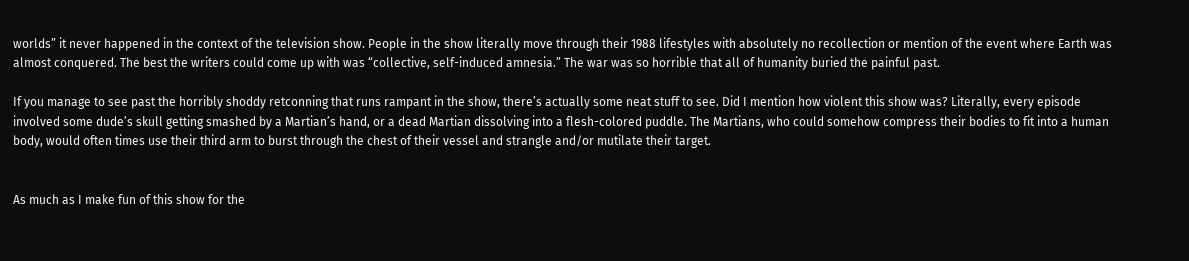worlds” it never happened in the context of the television show. People in the show literally move through their 1988 lifestyles with absolutely no recollection or mention of the event where Earth was almost conquered. The best the writers could come up with was “collective, self-induced amnesia.” The war was so horrible that all of humanity buried the painful past.

If you manage to see past the horribly shoddy retconning that runs rampant in the show, there’s actually some neat stuff to see. Did I mention how violent this show was? Literally, every episode involved some dude’s skull getting smashed by a Martian’s hand, or a dead Martian dissolving into a flesh-colored puddle. The Martians, who could somehow compress their bodies to fit into a human body, would often times use their third arm to burst through the chest of their vessel and strangle and/or mutilate their target.


As much as I make fun of this show for the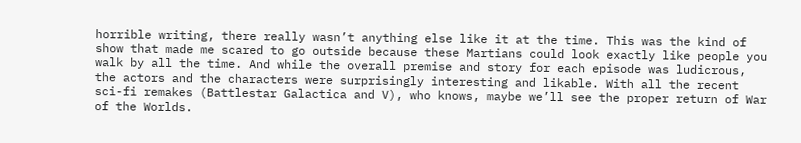horrible writing, there really wasn’t anything else like it at the time. This was the kind of show that made me scared to go outside because these Martians could look exactly like people you walk by all the time. And while the overall premise and story for each episode was ludicrous, the actors and the characters were surprisingly interesting and likable. With all the recent sci-fi remakes (Battlestar Galactica and V), who knows, maybe we’ll see the proper return of War of the Worlds.